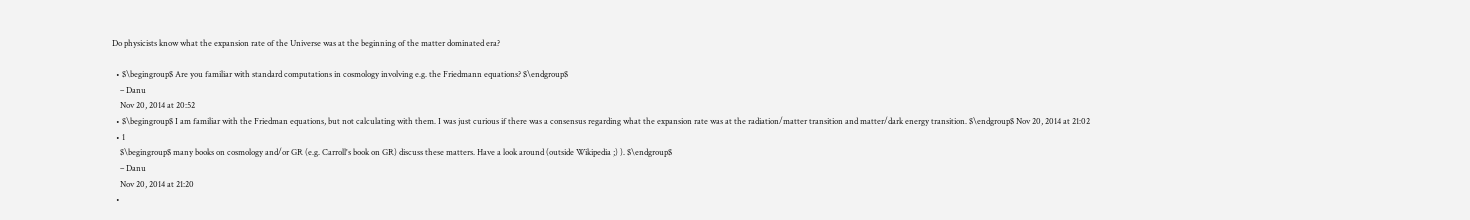Do physicists know what the expansion rate of the Universe was at the beginning of the matter dominated era?

  • $\begingroup$ Are you familiar with standard computations in cosmology involving e.g. the Friedmann equations? $\endgroup$
    – Danu
    Nov 20, 2014 at 20:52
  • $\begingroup$ I am familiar with the Friedman equations, but not calculating with them. I was just curious if there was a consensus regarding what the expansion rate was at the radiation/matter transition and matter/dark energy transition. $\endgroup$ Nov 20, 2014 at 21:02
  • 1
    $\begingroup$ many books on cosmology and/or GR (e.g. Carroll's book on GR) discuss these matters. Have a look around (outside Wikipedia ;) ). $\endgroup$
    – Danu
    Nov 20, 2014 at 21:20
  •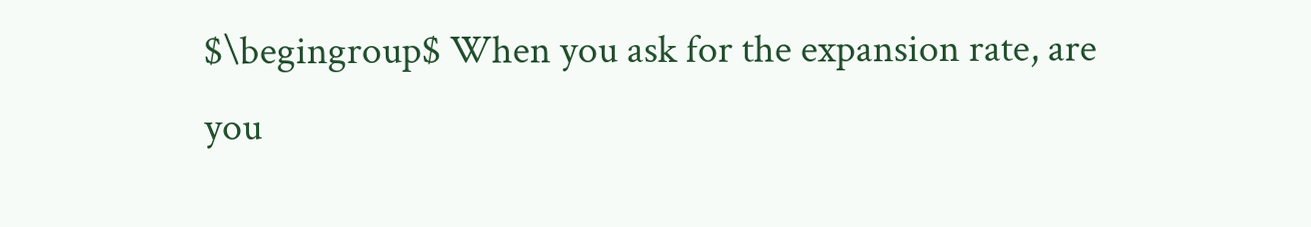$\begingroup$ When you ask for the expansion rate, are you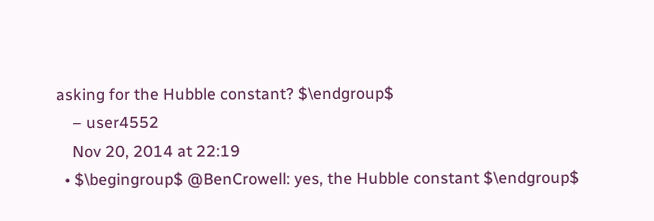asking for the Hubble constant? $\endgroup$
    – user4552
    Nov 20, 2014 at 22:19
  • $\begingroup$ @BenCrowell: yes, the Hubble constant $\endgroup$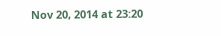Nov 20, 2014 at 23:20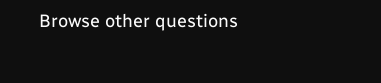Browse other questions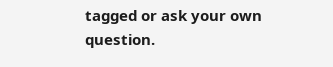tagged or ask your own question.